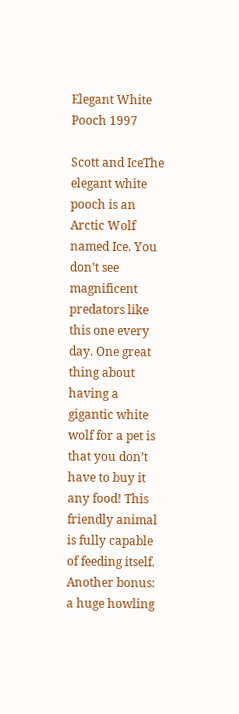Elegant White Pooch 1997

Scott and IceThe elegant white pooch is an Arctic Wolf named Ice. You don’t see magnificent predators like this one every day. One great thing about having a gigantic white wolf for a pet is that you don’t have to buy it any food! This friendly animal is fully capable of feeding itself. Another bonus: a huge howling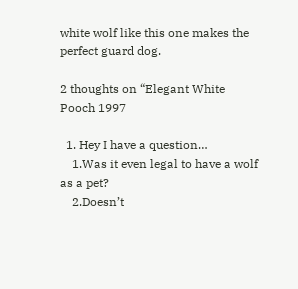white wolf like this one makes the perfect guard dog.

2 thoughts on “Elegant White Pooch 1997

  1. Hey I have a question…
    1.Was it even legal to have a wolf as a pet?
    2.Doesn’t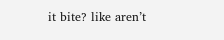it bite? like aren’t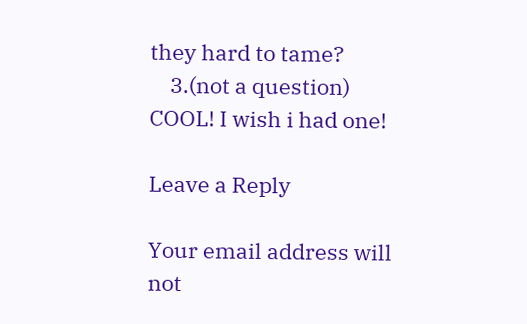they hard to tame?
    3.(not a question) COOL! I wish i had one!

Leave a Reply

Your email address will not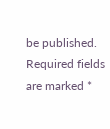be published. Required fields are marked *